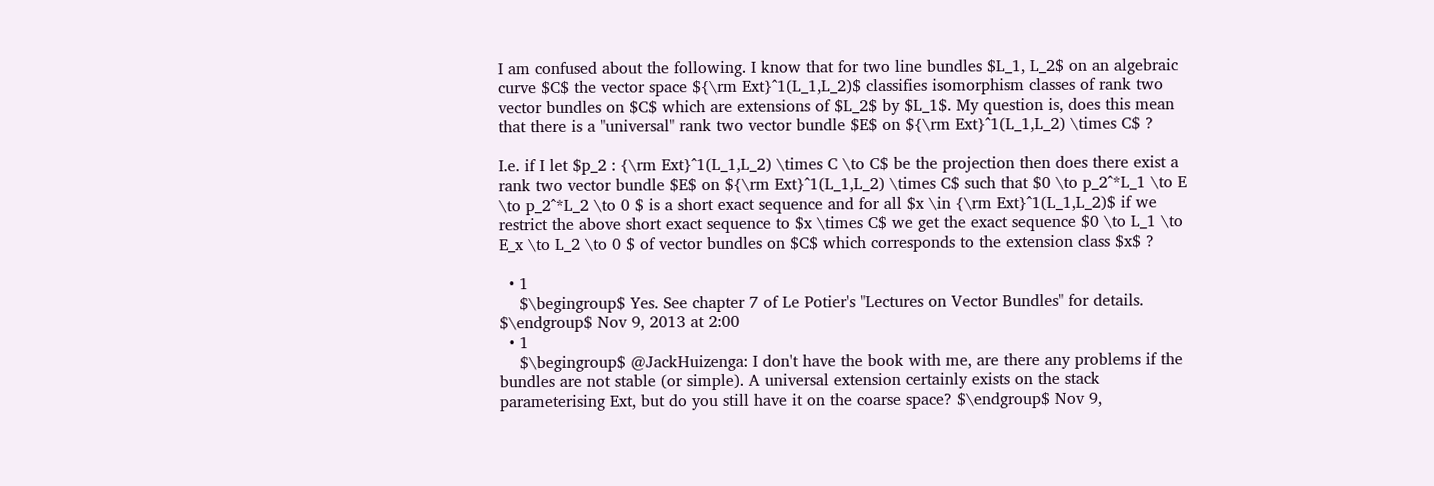I am confused about the following. I know that for two line bundles $L_1, L_2$ on an algebraic curve $C$ the vector space ${\rm Ext}^1(L_1,L_2)$ classifies isomorphism classes of rank two vector bundles on $C$ which are extensions of $L_2$ by $L_1$. My question is, does this mean that there is a "universal" rank two vector bundle $E$ on ${\rm Ext}^1(L_1,L_2) \times C$ ?

I.e. if I let $p_2 : {\rm Ext}^1(L_1,L_2) \times C \to C$ be the projection then does there exist a rank two vector bundle $E$ on ${\rm Ext}^1(L_1,L_2) \times C$ such that $0 \to p_2^*L_1 \to E \to p_2^*L_2 \to 0 $ is a short exact sequence and for all $x \in {\rm Ext}^1(L_1,L_2)$ if we restrict the above short exact sequence to $x \times C$ we get the exact sequence $0 \to L_1 \to E_x \to L_2 \to 0 $ of vector bundles on $C$ which corresponds to the extension class $x$ ?

  • 1
    $\begingroup$ Yes. See chapter 7 of Le Potier's "Lectures on Vector Bundles" for details. $\endgroup$ Nov 9, 2013 at 2:00
  • 1
    $\begingroup$ @JackHuizenga: I don't have the book with me, are there any problems if the bundles are not stable (or simple). A universal extension certainly exists on the stack parameterising Ext, but do you still have it on the coarse space? $\endgroup$ Nov 9,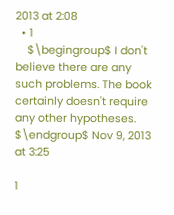2013 at 2:08
  • 1
    $\begingroup$ I don't believe there are any such problems. The book certainly doesn't require any other hypotheses. $\endgroup$ Nov 9, 2013 at 3:25

1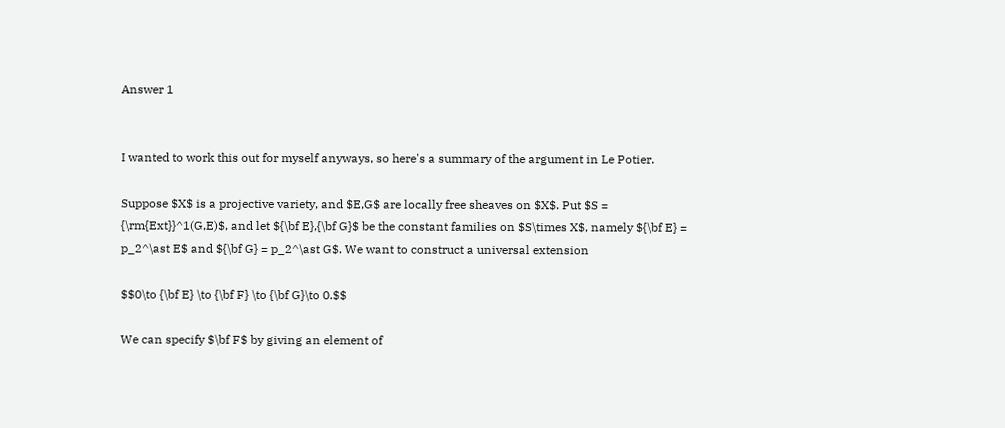Answer 1


I wanted to work this out for myself anyways, so here's a summary of the argument in Le Potier.

Suppose $X$ is a projective variety, and $E,G$ are locally free sheaves on $X$. Put $S = {\rm{Ext}}^1(G,E)$, and let ${\bf E},{\bf G}$ be the constant families on $S\times X$, namely ${\bf E} = p_2^\ast E$ and ${\bf G} = p_2^\ast G$. We want to construct a universal extension

$$0\to {\bf E} \to {\bf F} \to {\bf G}\to 0.$$

We can specify $\bf F$ by giving an element of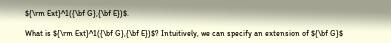${\rm Ext}^1({\bf G},{\bf E})$.

What is ${\rm Ext}^1({\bf G},{\bf E})$? Intuitively, we can specify an extension of ${\bf G}$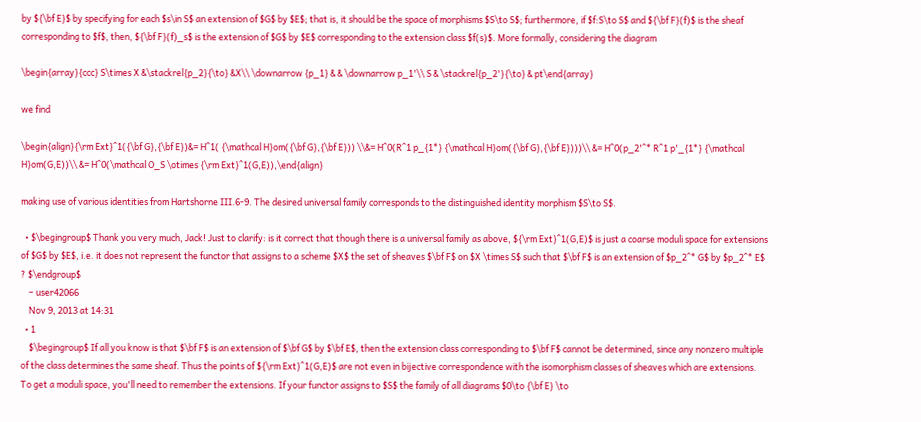by ${\bf E}$ by specifying for each $s\in S$ an extension of $G$ by $E$; that is, it should be the space of morphisms $S\to S$; furthermore, if $f:S\to S$ and ${\bf F}(f)$ is the sheaf corresponding to $f$, then, ${\bf F}(f)_s$ is the extension of $G$ by $E$ corresponding to the extension class $f(s)$. More formally, considering the diagram

\begin{array}{ccc} S\times X &\stackrel{p_2}{\to} &X\\ \downarrow {p_1} & & \downarrow p_1'\\ S & \stackrel{p_2'}{\to} & pt\end{array}

we find

\begin{align}{\rm Ext}^1({\bf G},{\bf E})&= H^1( {\mathcal H}om({\bf G},{\bf E})) \\&= H^0(R^1 p_{1*} {\mathcal H}om({\bf G},{\bf E})))\\ &= H^0(p_2'^* R^1 p'_{1*} {\mathcal H}om(G,E))\\ &= H^0(\mathcal O_S \otimes {\rm Ext}^1(G,E)),\end{align}

making use of various identities from Hartshorne III.6-9. The desired universal family corresponds to the distinguished identity morphism $S\to S$.

  • $\begingroup$ Thank you very much, Jack! Just to clarify: is it correct that though there is a universal family as above, ${\rm Ext}^1(G,E)$ is just a coarse moduli space for extensions of $G$ by $E$, i.e. it does not represent the functor that assigns to a scheme $X$ the set of sheaves $\bf F$ on $X \times S$ such that $\bf F$ is an extension of $p_2^* G$ by $p_2^* E$ ? $\endgroup$
    – user42066
    Nov 9, 2013 at 14:31
  • 1
    $\begingroup$ If all you know is that $\bf F$ is an extension of $\bf G$ by $\bf E$, then the extension class corresponding to $\bf F$ cannot be determined, since any nonzero multiple of the class determines the same sheaf. Thus the points of ${\rm Ext}^1(G,E)$ are not even in bijective correspondence with the isomorphism classes of sheaves which are extensions. To get a moduli space, you'll need to remember the extensions. If your functor assigns to $S$ the family of all diagrams $0\to {\bf E} \to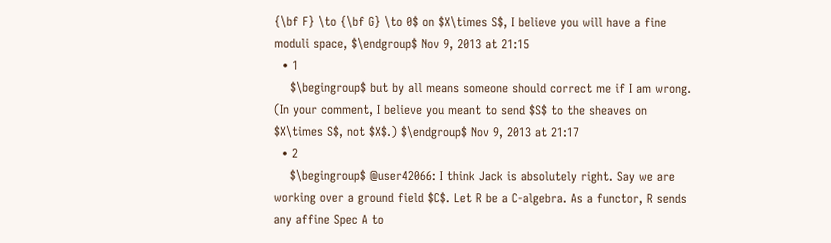{\bf F} \to {\bf G} \to 0$ on $X\times S$, I believe you will have a fine moduli space, $\endgroup$ Nov 9, 2013 at 21:15
  • 1
    $\begingroup$ but by all means someone should correct me if I am wrong. (In your comment, I believe you meant to send $S$ to the sheaves on $X\times S$, not $X$.) $\endgroup$ Nov 9, 2013 at 21:17
  • 2
    $\begingroup$ @user42066: I think Jack is absolutely right. Say we are working over a ground field $C$. Let R be a C-algebra. As a functor, R sends any affine Spec A to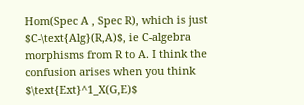Hom(Spec A , Spec R), which is just $C-\text{Alg}(R,A)$, ie C-algebra morphisms from R to A. I think the confusion arises when you think $\text{Ext}^1_X(G,E)$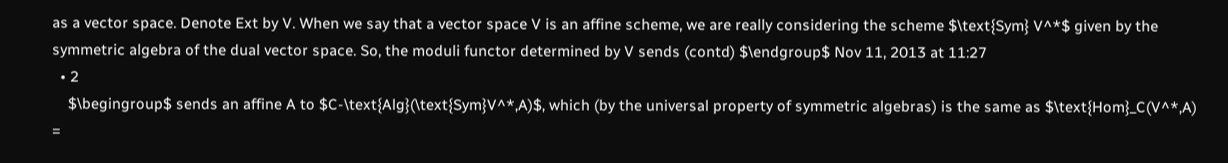as a vector space. Denote Ext by V. When we say that a vector space V is an affine scheme, we are really considering the scheme $\text{Sym} V^*$ given by the symmetric algebra of the dual vector space. So, the moduli functor determined by V sends (contd) $\endgroup$ Nov 11, 2013 at 11:27
  • 2
    $\begingroup$ sends an affine A to $C-\text{Alg}(\text{Sym}V^*,A)$, which (by the universal property of symmetric algebras) is the same as $\text{Hom}_C(V^*,A) =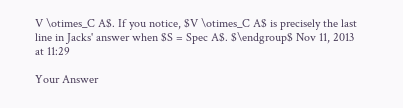V \otimes_C A$. If you notice, $V \otimes_C A$ is precisely the last line in Jacks' answer when $S = Spec A$. $\endgroup$ Nov 11, 2013 at 11:29

Your Answer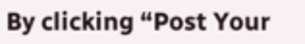By clicking “Post Your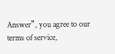Answer”, you agree to our terms of service,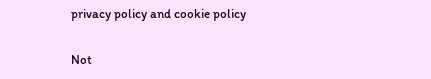privacy policy and cookie policy

Not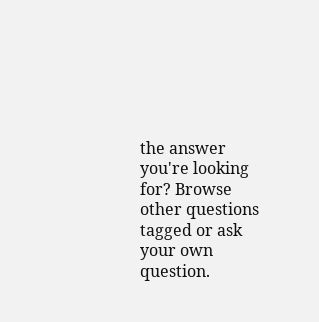the answer you're looking for? Browse other questions tagged or ask your own question.